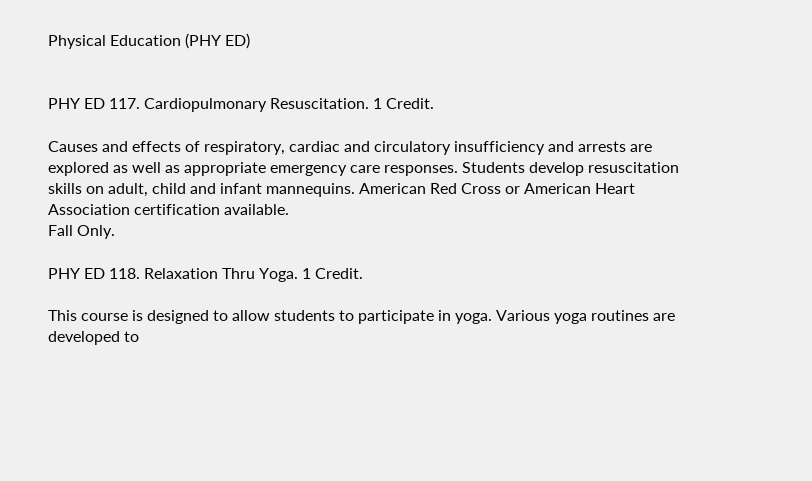Physical Education (PHY ED)


PHY ED 117. Cardiopulmonary Resuscitation. 1 Credit.

Causes and effects of respiratory, cardiac and circulatory insufficiency and arrests are explored as well as appropriate emergency care responses. Students develop resuscitation skills on adult, child and infant mannequins. American Red Cross or American Heart Association certification available.
Fall Only.

PHY ED 118. Relaxation Thru Yoga. 1 Credit.

This course is designed to allow students to participate in yoga. Various yoga routines are developed to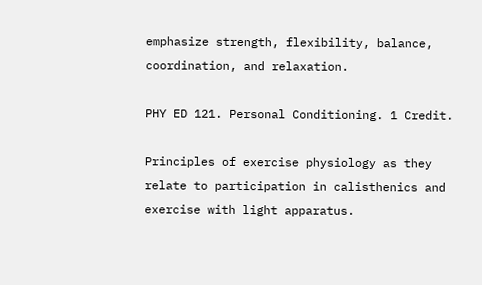emphasize strength, flexibility, balance, coordination, and relaxation.

PHY ED 121. Personal Conditioning. 1 Credit.

Principles of exercise physiology as they relate to participation in calisthenics and exercise with light apparatus.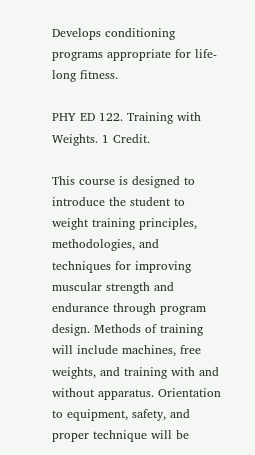Develops conditioning programs appropriate for life-long fitness.

PHY ED 122. Training with Weights. 1 Credit.

This course is designed to introduce the student to weight training principles, methodologies, and techniques for improving muscular strength and endurance through program design. Methods of training will include machines, free weights, and training with and without apparatus. Orientation to equipment, safety, and proper technique will be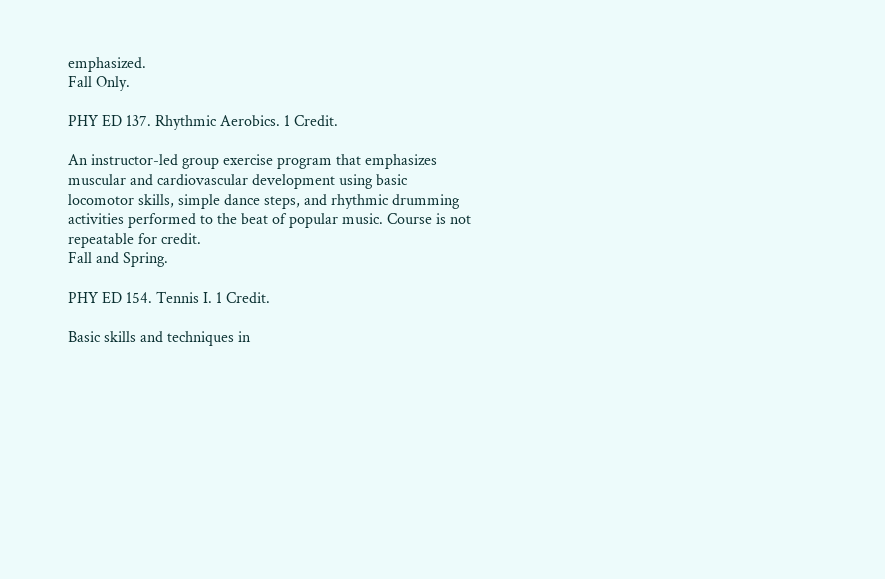emphasized.
Fall Only.

PHY ED 137. Rhythmic Aerobics. 1 Credit.

An instructor-led group exercise program that emphasizes muscular and cardiovascular development using basic locomotor skills, simple dance steps, and rhythmic drumming activities performed to the beat of popular music. Course is not repeatable for credit.
Fall and Spring.

PHY ED 154. Tennis I. 1 Credit.

Basic skills and techniques in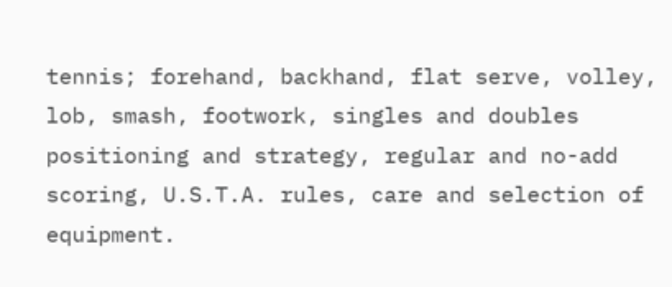tennis; forehand, backhand, flat serve, volley, lob, smash, footwork, singles and doubles positioning and strategy, regular and no-add scoring, U.S.T.A. rules, care and selection of equipment.